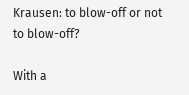Krausen: to blow-off or not to blow-off?

With a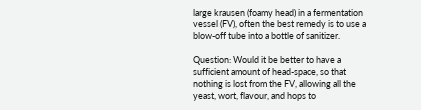large krausen (foamy head) in a fermentation vessel (FV), often the best remedy is to use a blow-off tube into a bottle of sanitizer.

Question: Would it be better to have a sufficient amount of head-space, so that nothing is lost from the FV, allowing all the yeast, wort, flavour, and hops to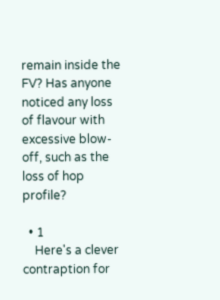remain inside the FV? Has anyone noticed any loss of flavour with excessive blow-off, such as the loss of hop profile?

  • 1
    Here's a clever contraption for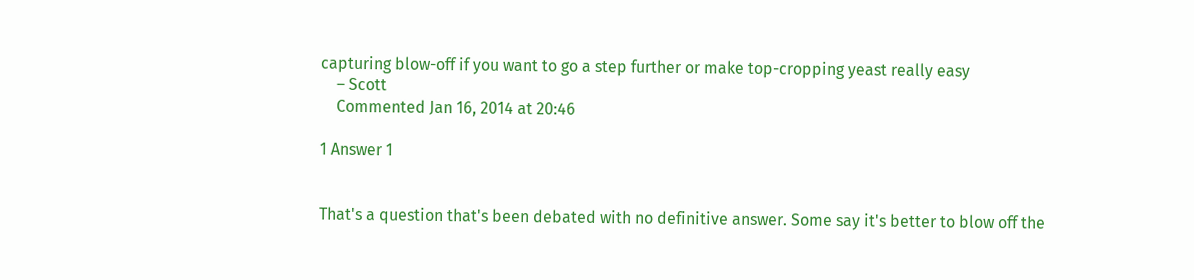capturing blow-off if you want to go a step further or make top-cropping yeast really easy
    – Scott
    Commented Jan 16, 2014 at 20:46

1 Answer 1


That's a question that's been debated with no definitive answer. Some say it's better to blow off the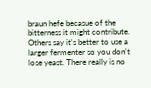braun hefe becasue of the bitterness it might contribute. Others say it's better to use a larger fermenter so you don't lose yeast. There really is no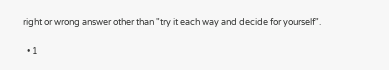right or wrong answer other than "try it each way and decide for yourself".

  • 1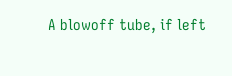A blowoff tube, if left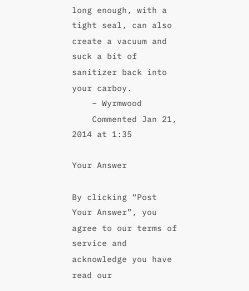long enough, with a tight seal, can also create a vacuum and suck a bit of sanitizer back into your carboy.
    – Wyrmwood
    Commented Jan 21, 2014 at 1:35

Your Answer

By clicking “Post Your Answer”, you agree to our terms of service and acknowledge you have read our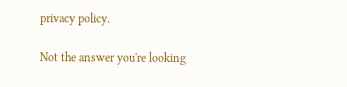privacy policy.

Not the answer you're looking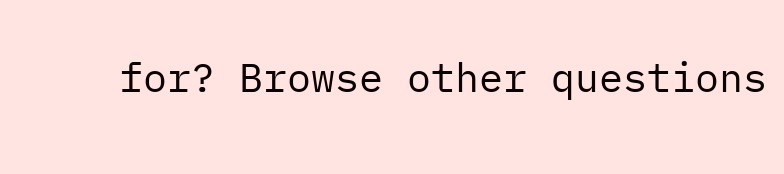for? Browse other questions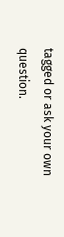tagged or ask your own question.